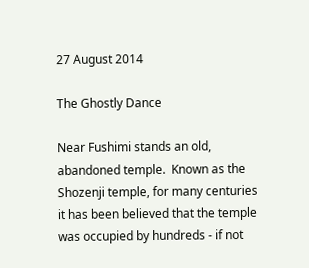27 August 2014

The Ghostly Dance

Near Fushimi stands an old, abandoned temple.  Known as the Shozenji temple, for many centuries it has been believed that the temple was occupied by hundreds - if not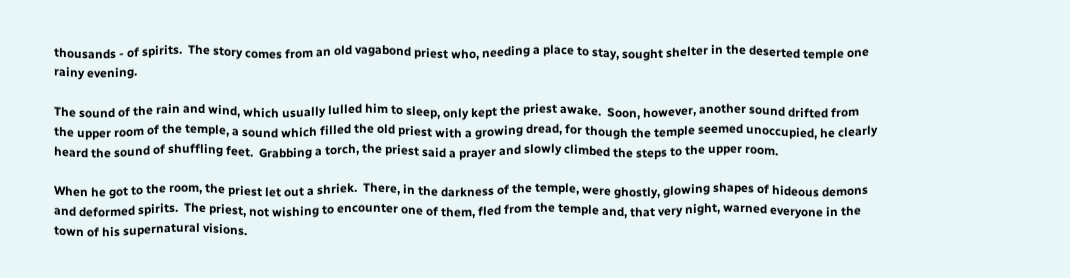thousands - of spirits.  The story comes from an old vagabond priest who, needing a place to stay, sought shelter in the deserted temple one rainy evening.

The sound of the rain and wind, which usually lulled him to sleep, only kept the priest awake.  Soon, however, another sound drifted from the upper room of the temple, a sound which filled the old priest with a growing dread, for though the temple seemed unoccupied, he clearly heard the sound of shuffling feet.  Grabbing a torch, the priest said a prayer and slowly climbed the steps to the upper room.

When he got to the room, the priest let out a shriek.  There, in the darkness of the temple, were ghostly, glowing shapes of hideous demons and deformed spirits.  The priest, not wishing to encounter one of them, fled from the temple and, that very night, warned everyone in the town of his supernatural visions.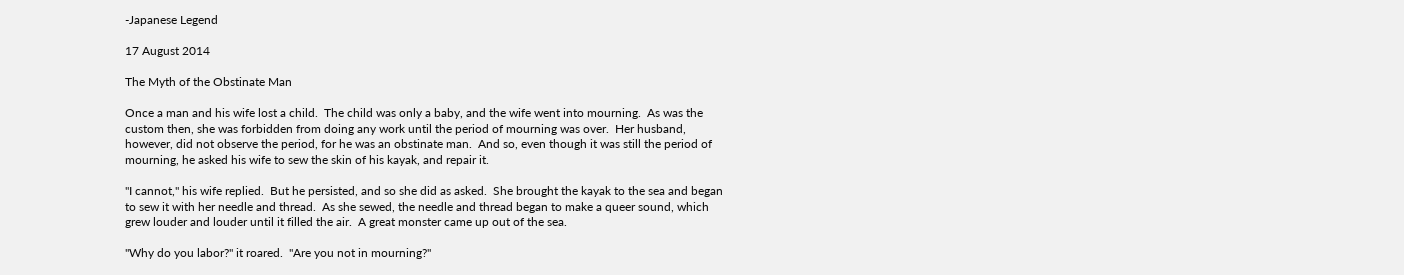-Japanese Legend

17 August 2014

The Myth of the Obstinate Man

Once a man and his wife lost a child.  The child was only a baby, and the wife went into mourning.  As was the custom then, she was forbidden from doing any work until the period of mourning was over.  Her husband, however, did not observe the period, for he was an obstinate man.  And so, even though it was still the period of mourning, he asked his wife to sew the skin of his kayak, and repair it.

"I cannot," his wife replied.  But he persisted, and so she did as asked.  She brought the kayak to the sea and began to sew it with her needle and thread.  As she sewed, the needle and thread began to make a queer sound, which grew louder and louder until it filled the air.  A great monster came up out of the sea.

"Why do you labor?" it roared.  "Are you not in mourning?"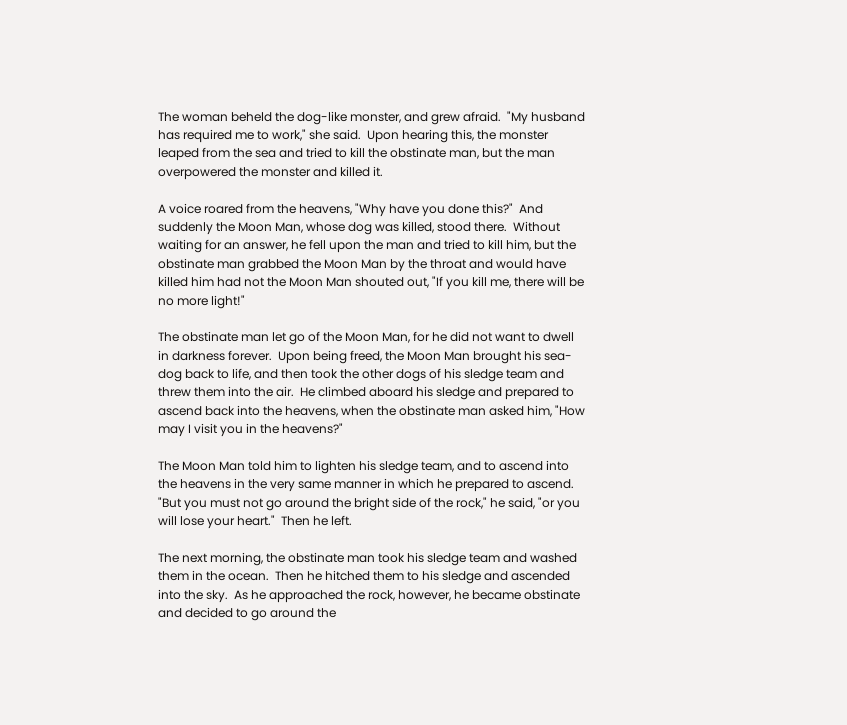The woman beheld the dog-like monster, and grew afraid.  "My husband has required me to work," she said.  Upon hearing this, the monster leaped from the sea and tried to kill the obstinate man, but the man overpowered the monster and killed it.

A voice roared from the heavens, "Why have you done this?"  And suddenly the Moon Man, whose dog was killed, stood there.  Without waiting for an answer, he fell upon the man and tried to kill him, but the obstinate man grabbed the Moon Man by the throat and would have killed him had not the Moon Man shouted out, "If you kill me, there will be no more light!"

The obstinate man let go of the Moon Man, for he did not want to dwell in darkness forever.  Upon being freed, the Moon Man brought his sea-dog back to life, and then took the other dogs of his sledge team and threw them into the air.  He climbed aboard his sledge and prepared to ascend back into the heavens, when the obstinate man asked him, "How may I visit you in the heavens?"

The Moon Man told him to lighten his sledge team, and to ascend into the heavens in the very same manner in which he prepared to ascend.  "But you must not go around the bright side of the rock," he said, "or you will lose your heart."  Then he left.

The next morning, the obstinate man took his sledge team and washed them in the ocean.  Then he hitched them to his sledge and ascended into the sky.  As he approached the rock, however, he became obstinate and decided to go around the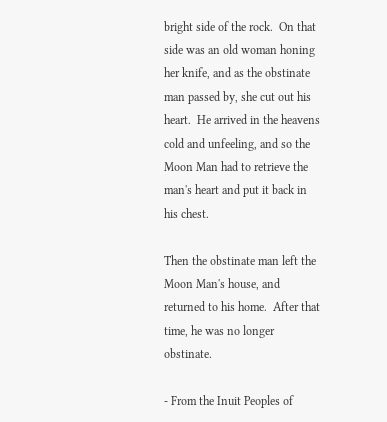bright side of the rock.  On that side was an old woman honing her knife, and as the obstinate man passed by, she cut out his heart.  He arrived in the heavens cold and unfeeling, and so the Moon Man had to retrieve the man's heart and put it back in his chest.

Then the obstinate man left the Moon Man's house, and returned to his home.  After that time, he was no longer obstinate.

- From the Inuit Peoples of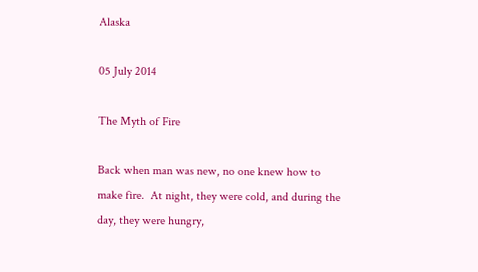Alaska

05 July 2014

The Myth of Fire

Back when man was new, no one knew how to make fire.  At night, they were cold, and during the day, they were hungry,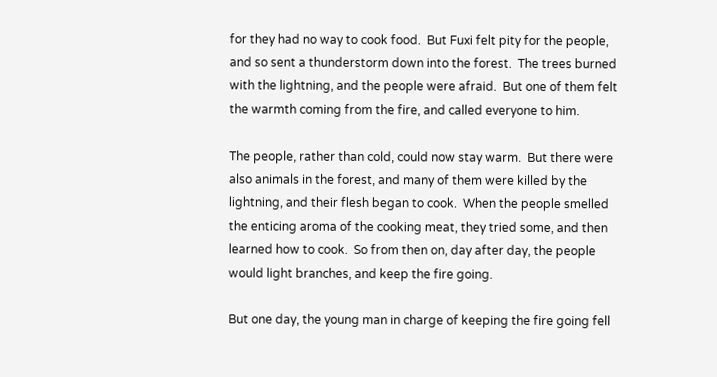for they had no way to cook food.  But Fuxi felt pity for the people, and so sent a thunderstorm down into the forest.  The trees burned with the lightning, and the people were afraid.  But one of them felt the warmth coming from the fire, and called everyone to him.

The people, rather than cold, could now stay warm.  But there were also animals in the forest, and many of them were killed by the lightning, and their flesh began to cook.  When the people smelled the enticing aroma of the cooking meat, they tried some, and then learned how to cook.  So from then on, day after day, the people would light branches, and keep the fire going.

But one day, the young man in charge of keeping the fire going fell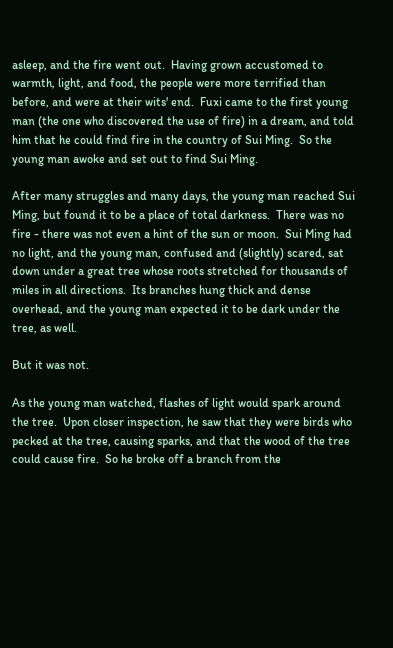asleep, and the fire went out.  Having grown accustomed to warmth, light, and food, the people were more terrified than before, and were at their wits' end.  Fuxi came to the first young man (the one who discovered the use of fire) in a dream, and told him that he could find fire in the country of Sui Ming.  So the young man awoke and set out to find Sui Ming.

After many struggles and many days, the young man reached Sui Ming, but found it to be a place of total darkness.  There was no fire - there was not even a hint of the sun or moon.  Sui Ming had no light, and the young man, confused and (slightly) scared, sat down under a great tree whose roots stretched for thousands of miles in all directions.  Its branches hung thick and dense overhead, and the young man expected it to be dark under the tree, as well.

But it was not.

As the young man watched, flashes of light would spark around the tree.  Upon closer inspection, he saw that they were birds who pecked at the tree, causing sparks, and that the wood of the tree could cause fire.  So he broke off a branch from the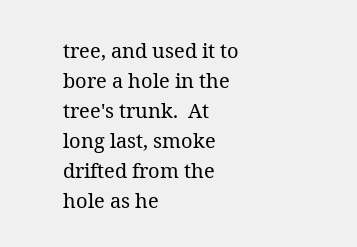tree, and used it to bore a hole in the tree's trunk.  At long last, smoke drifted from the hole as he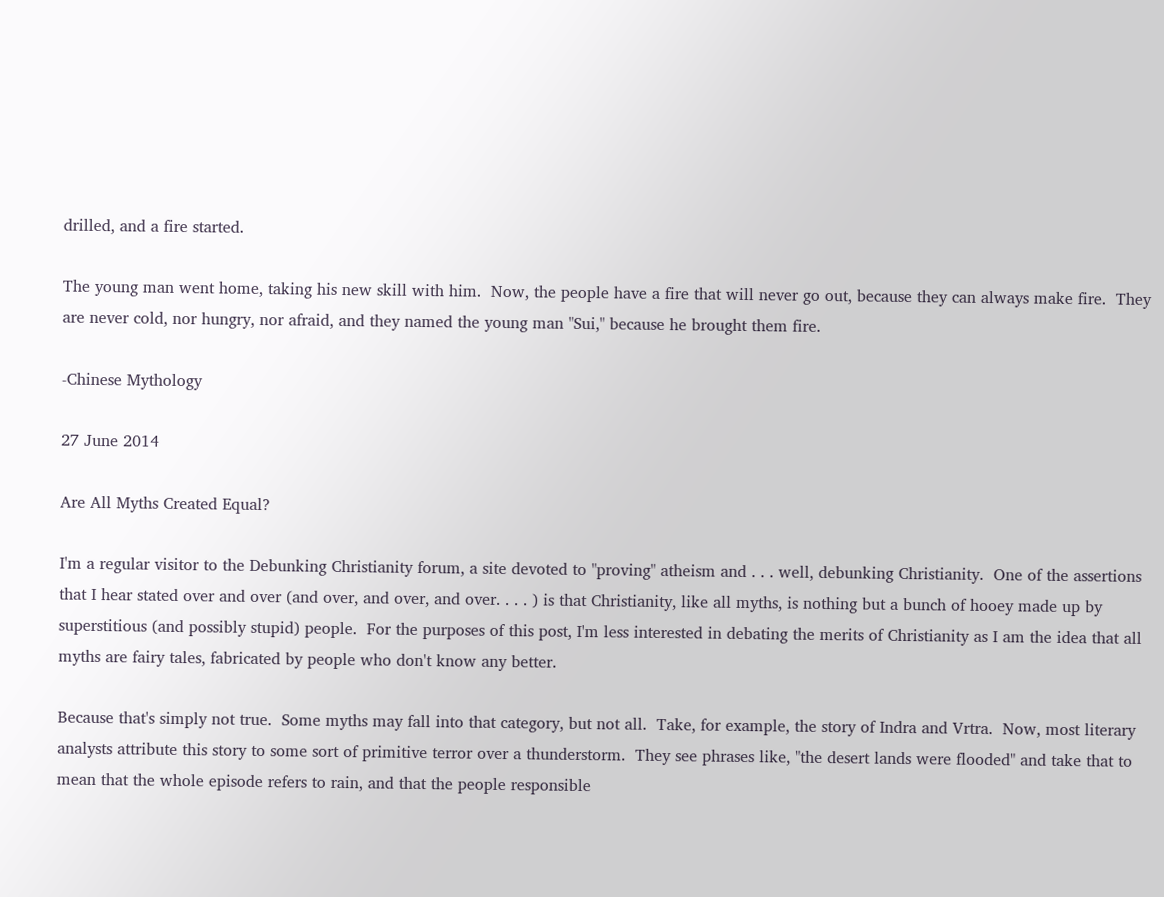drilled, and a fire started.

The young man went home, taking his new skill with him.  Now, the people have a fire that will never go out, because they can always make fire.  They are never cold, nor hungry, nor afraid, and they named the young man "Sui," because he brought them fire.

-Chinese Mythology

27 June 2014

Are All Myths Created Equal?

I'm a regular visitor to the Debunking Christianity forum, a site devoted to "proving" atheism and . . . well, debunking Christianity.  One of the assertions that I hear stated over and over (and over, and over, and over. . . . ) is that Christianity, like all myths, is nothing but a bunch of hooey made up by superstitious (and possibly stupid) people.  For the purposes of this post, I'm less interested in debating the merits of Christianity as I am the idea that all myths are fairy tales, fabricated by people who don't know any better.

Because that's simply not true.  Some myths may fall into that category, but not all.  Take, for example, the story of Indra and Vrtra.  Now, most literary analysts attribute this story to some sort of primitive terror over a thunderstorm.  They see phrases like, "the desert lands were flooded" and take that to mean that the whole episode refers to rain, and that the people responsible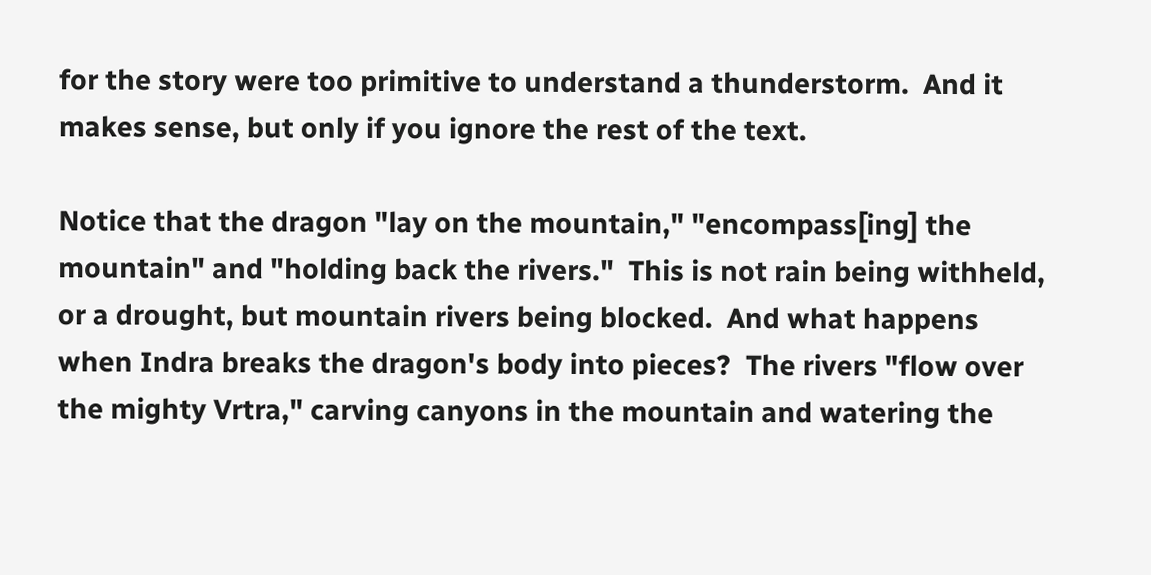for the story were too primitive to understand a thunderstorm.  And it makes sense, but only if you ignore the rest of the text.

Notice that the dragon "lay on the mountain," "encompass[ing] the mountain" and "holding back the rivers."  This is not rain being withheld, or a drought, but mountain rivers being blocked.  And what happens when Indra breaks the dragon's body into pieces?  The rivers "flow over the mighty Vrtra," carving canyons in the mountain and watering the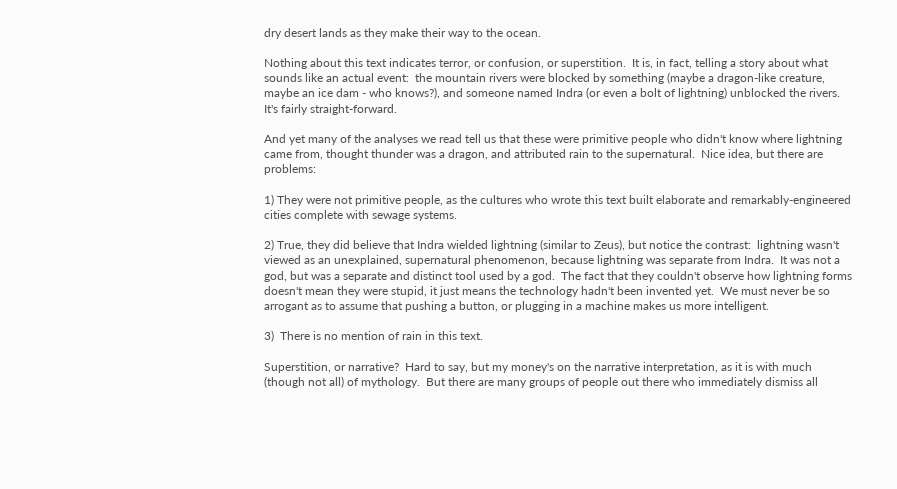dry desert lands as they make their way to the ocean.

Nothing about this text indicates terror, or confusion, or superstition.  It is, in fact, telling a story about what sounds like an actual event:  the mountain rivers were blocked by something (maybe a dragon-like creature, maybe an ice dam - who knows?), and someone named Indra (or even a bolt of lightning) unblocked the rivers.  It's fairly straight-forward.

And yet many of the analyses we read tell us that these were primitive people who didn't know where lightning came from, thought thunder was a dragon, and attributed rain to the supernatural.  Nice idea, but there are problems:

1) They were not primitive people, as the cultures who wrote this text built elaborate and remarkably-engineered cities complete with sewage systems.

2) True, they did believe that Indra wielded lightning (similar to Zeus), but notice the contrast:  lightning wasn't viewed as an unexplained, supernatural phenomenon, because lightning was separate from Indra.  It was not a god, but was a separate and distinct tool used by a god.  The fact that they couldn't observe how lightning forms doesn't mean they were stupid, it just means the technology hadn't been invented yet.  We must never be so arrogant as to assume that pushing a button, or plugging in a machine makes us more intelligent.

3)  There is no mention of rain in this text.

Superstition, or narrative?  Hard to say, but my money's on the narrative interpretation, as it is with much (though not all) of mythology.  But there are many groups of people out there who immediately dismiss all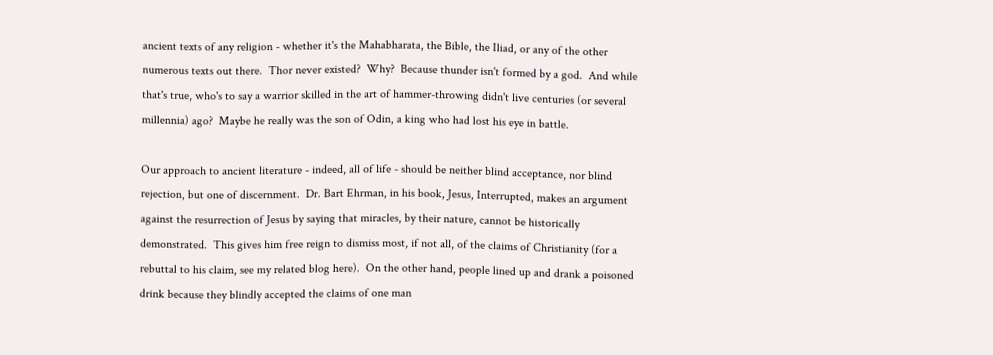ancient texts of any religion - whether it's the Mahabharata, the Bible, the Iliad, or any of the other numerous texts out there.  Thor never existed?  Why?  Because thunder isn't formed by a god.  And while that's true, who's to say a warrior skilled in the art of hammer-throwing didn't live centuries (or several millennia) ago?  Maybe he really was the son of Odin, a king who had lost his eye in battle.

Our approach to ancient literature - indeed, all of life - should be neither blind acceptance, nor blind rejection, but one of discernment.  Dr. Bart Ehrman, in his book, Jesus, Interrupted, makes an argument against the resurrection of Jesus by saying that miracles, by their nature, cannot be historically demonstrated.  This gives him free reign to dismiss most, if not all, of the claims of Christianity (for a rebuttal to his claim, see my related blog here).  On the other hand, people lined up and drank a poisoned drink because they blindly accepted the claims of one man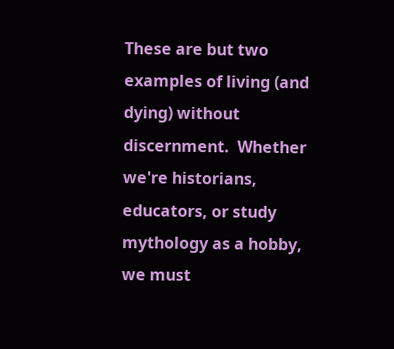These are but two examples of living (and dying) without discernment.  Whether we're historians, educators, or study mythology as a hobby, we must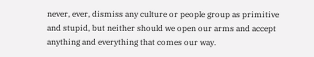never, ever, dismiss any culture or people group as primitive and stupid, but neither should we open our arms and accept anything and everything that comes our way.